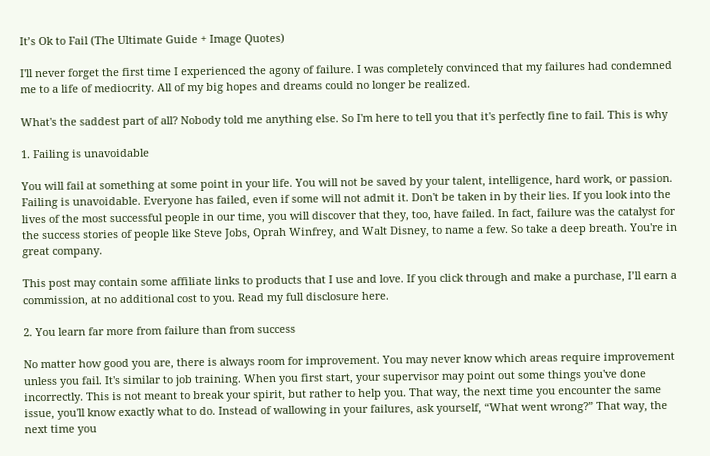It’s Ok to Fail (The Ultimate Guide + Image Quotes)

I'll never forget the first time I experienced the agony of failure. I was completely convinced that my failures had condemned me to a life of mediocrity. All of my big hopes and dreams could no longer be realized.

What's the saddest part of all? Nobody told me anything else. So I'm here to tell you that it's perfectly fine to fail. This is why

1. Failing is unavoidable

You will fail at something at some point in your life. You will not be saved by your talent, intelligence, hard work, or passion. Failing is unavoidable. Everyone has failed, even if some will not admit it. Don't be taken in by their lies. If you look into the lives of the most successful people in our time, you will discover that they, too, have failed. In fact, failure was the catalyst for the success stories of people like Steve Jobs, Oprah Winfrey, and Walt Disney, to name a few. So take a deep breath. You're in great company.

This post may contain some affiliate links to products that I use and love. If you click through and make a purchase, I’ll earn a commission, at no additional cost to you. Read my full disclosure here.

2. You learn far more from failure than from success

No matter how good you are, there is always room for improvement. You may never know which areas require improvement unless you fail. It's similar to job training. When you first start, your supervisor may point out some things you've done incorrectly. This is not meant to break your spirit, but rather to help you. That way, the next time you encounter the same issue, you'll know exactly what to do. Instead of wallowing in your failures, ask yourself, “What went wrong?” That way, the next time you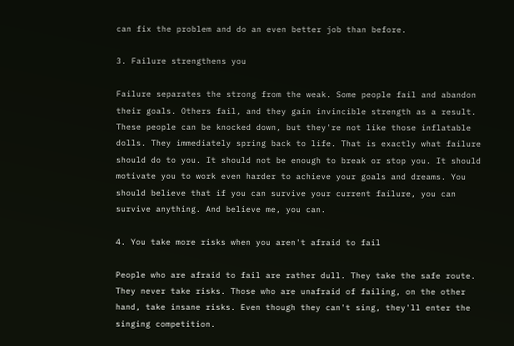can fix the problem and do an even better job than before.

3. Failure strengthens you

Failure separates the strong from the weak. Some people fail and abandon their goals. Others fail, and they gain invincible strength as a result. These people can be knocked down, but they're not like those inflatable dolls. They immediately spring back to life. That is exactly what failure should do to you. It should not be enough to break or stop you. It should motivate you to work even harder to achieve your goals and dreams. You should believe that if you can survive your current failure, you can survive anything. And believe me, you can.

4. You take more risks when you aren't afraid to fail

People who are afraid to fail are rather dull. They take the safe route. They never take risks. Those who are unafraid of failing, on the other hand, take insane risks. Even though they can't sing, they'll enter the singing competition.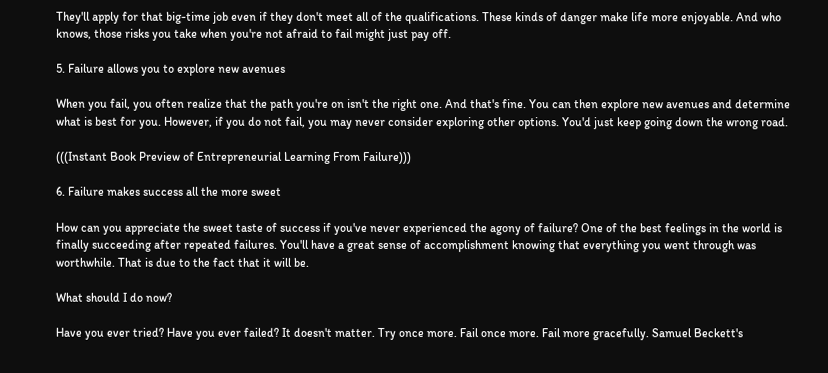They'll apply for that big-time job even if they don't meet all of the qualifications. These kinds of danger make life more enjoyable. And who knows, those risks you take when you're not afraid to fail might just pay off.

5. Failure allows you to explore new avenues

When you fail, you often realize that the path you're on isn't the right one. And that's fine. You can then explore new avenues and determine what is best for you. However, if you do not fail, you may never consider exploring other options. You'd just keep going down the wrong road.

(((Instant Book Preview of Entrepreneurial Learning From Failure)))

6. Failure makes success all the more sweet

How can you appreciate the sweet taste of success if you've never experienced the agony of failure? One of the best feelings in the world is finally succeeding after repeated failures. You'll have a great sense of accomplishment knowing that everything you went through was worthwhile. That is due to the fact that it will be.

What should I do now?

Have you ever tried? Have you ever failed? It doesn't matter. Try once more. Fail once more. Fail more gracefully. Samuel Beckett's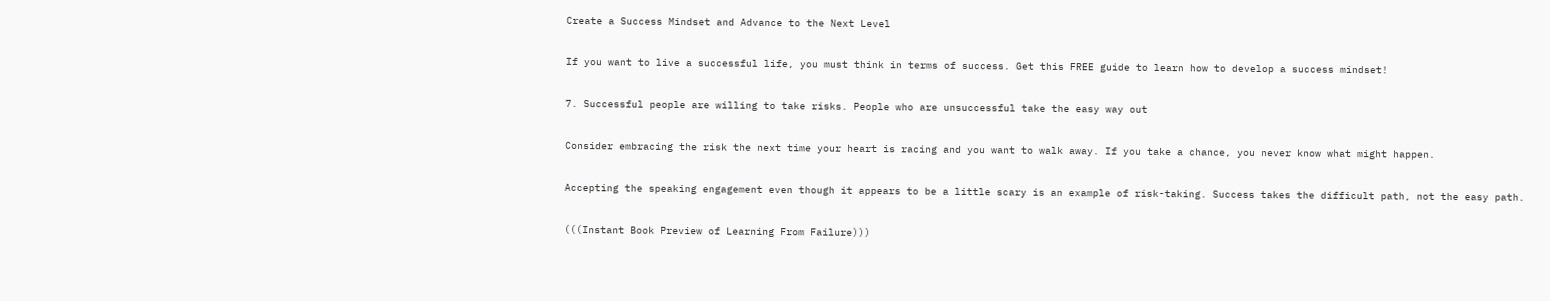Create a Success Mindset and Advance to the Next Level

If you want to live a successful life, you must think in terms of success. Get this FREE guide to learn how to develop a success mindset!

7. Successful people are willing to take risks. People who are unsuccessful take the easy way out

Consider embracing the risk the next time your heart is racing and you want to walk away. If you take a chance, you never know what might happen.

Accepting the speaking engagement even though it appears to be a little scary is an example of risk-taking. Success takes the difficult path, not the easy path.

(((Instant Book Preview of Learning From Failure)))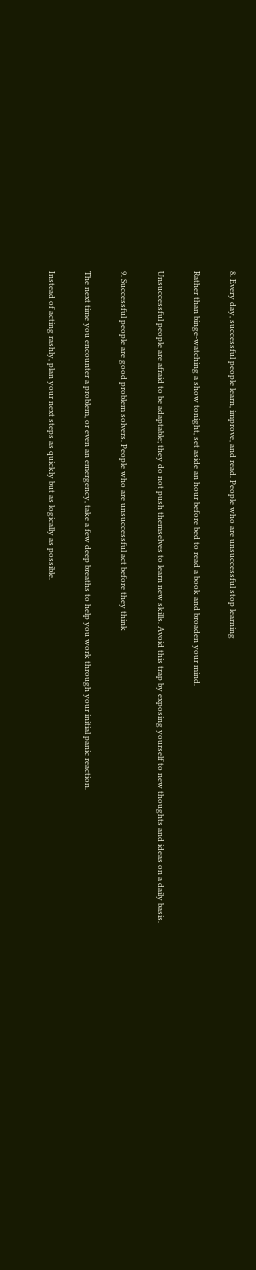8. Every day, successful people learn, improve, and read. People who are unsuccessful stop learning

Rather than binge-watching a show tonight, set aside an hour before bed to read a book and broaden your mind.

Unsuccessful people are afraid to be adaptable; they do not push themselves to learn new skills. Avoid this trap by exposing yourself to new thoughts and ideas on a daily basis.

9. Successful people are good problem solvers. People who are unsuccessful act before they think

The next time you encounter a problem, or even an emergency, take a few deep breaths to help you work through your initial panic reaction.

Instead of acting rashly, plan your next steps as quickly but as logically as possible.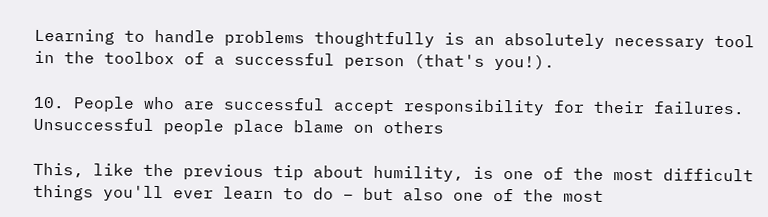Learning to handle problems thoughtfully is an absolutely necessary tool in the toolbox of a successful person (that's you!).

10. People who are successful accept responsibility for their failures. Unsuccessful people place blame on others

This, like the previous tip about humility, is one of the most difficult things you'll ever learn to do – but also one of the most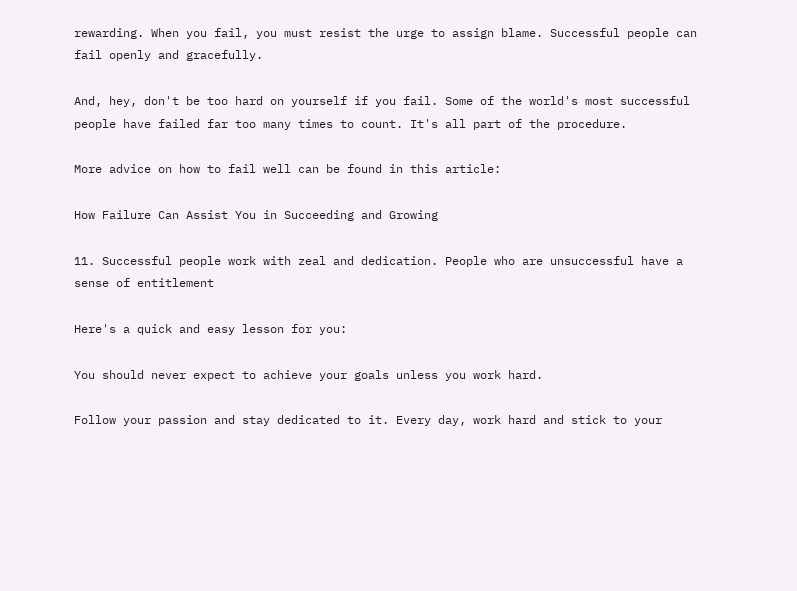rewarding. When you fail, you must resist the urge to assign blame. Successful people can fail openly and gracefully.

And, hey, don't be too hard on yourself if you fail. Some of the world's most successful people have failed far too many times to count. It's all part of the procedure.

More advice on how to fail well can be found in this article:

How Failure Can Assist You in Succeeding and Growing

11. Successful people work with zeal and dedication. People who are unsuccessful have a sense of entitlement

Here's a quick and easy lesson for you:

You should never expect to achieve your goals unless you work hard.

Follow your passion and stay dedicated to it. Every day, work hard and stick to your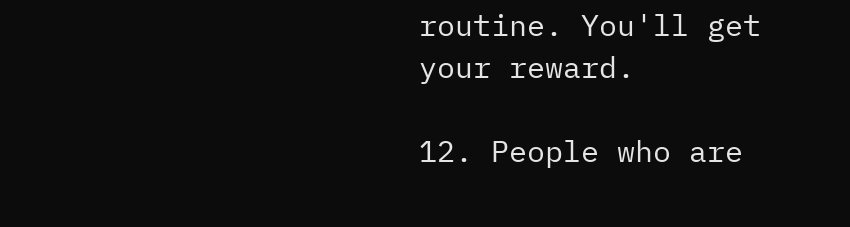routine. You'll get your reward.

12. People who are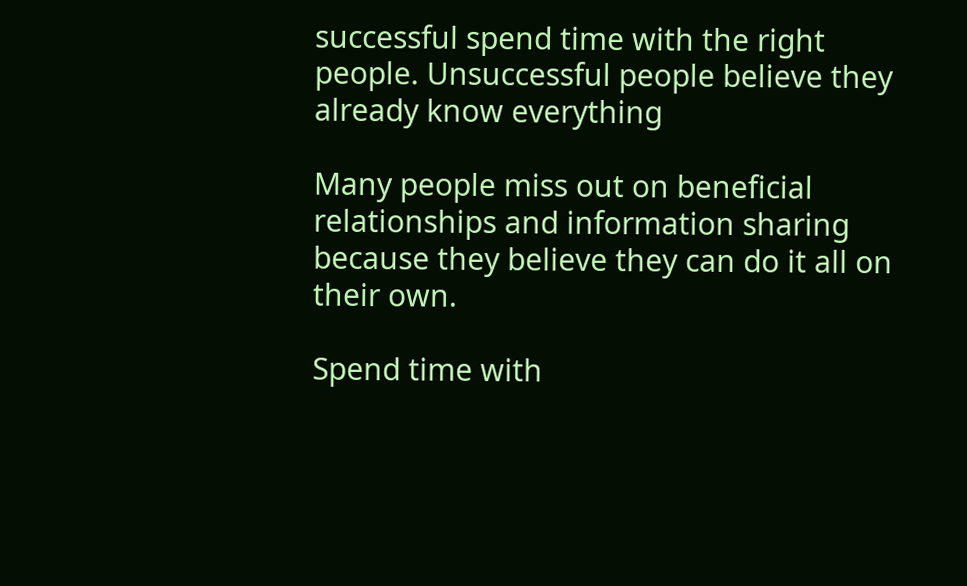successful spend time with the right people. Unsuccessful people believe they already know everything

Many people miss out on beneficial relationships and information sharing because they believe they can do it all on their own.

Spend time with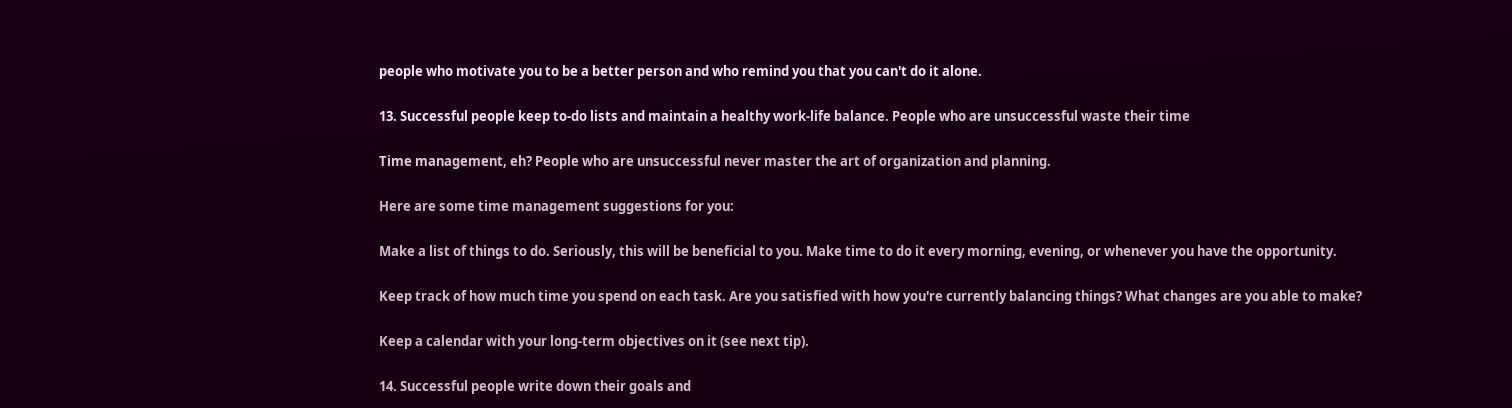people who motivate you to be a better person and who remind you that you can't do it alone.

13. Successful people keep to-do lists and maintain a healthy work-life balance. People who are unsuccessful waste their time

Time management, eh? People who are unsuccessful never master the art of organization and planning.

Here are some time management suggestions for you:

Make a list of things to do. Seriously, this will be beneficial to you. Make time to do it every morning, evening, or whenever you have the opportunity.

Keep track of how much time you spend on each task. Are you satisfied with how you're currently balancing things? What changes are you able to make?

Keep a calendar with your long-term objectives on it (see next tip).

14. Successful people write down their goals and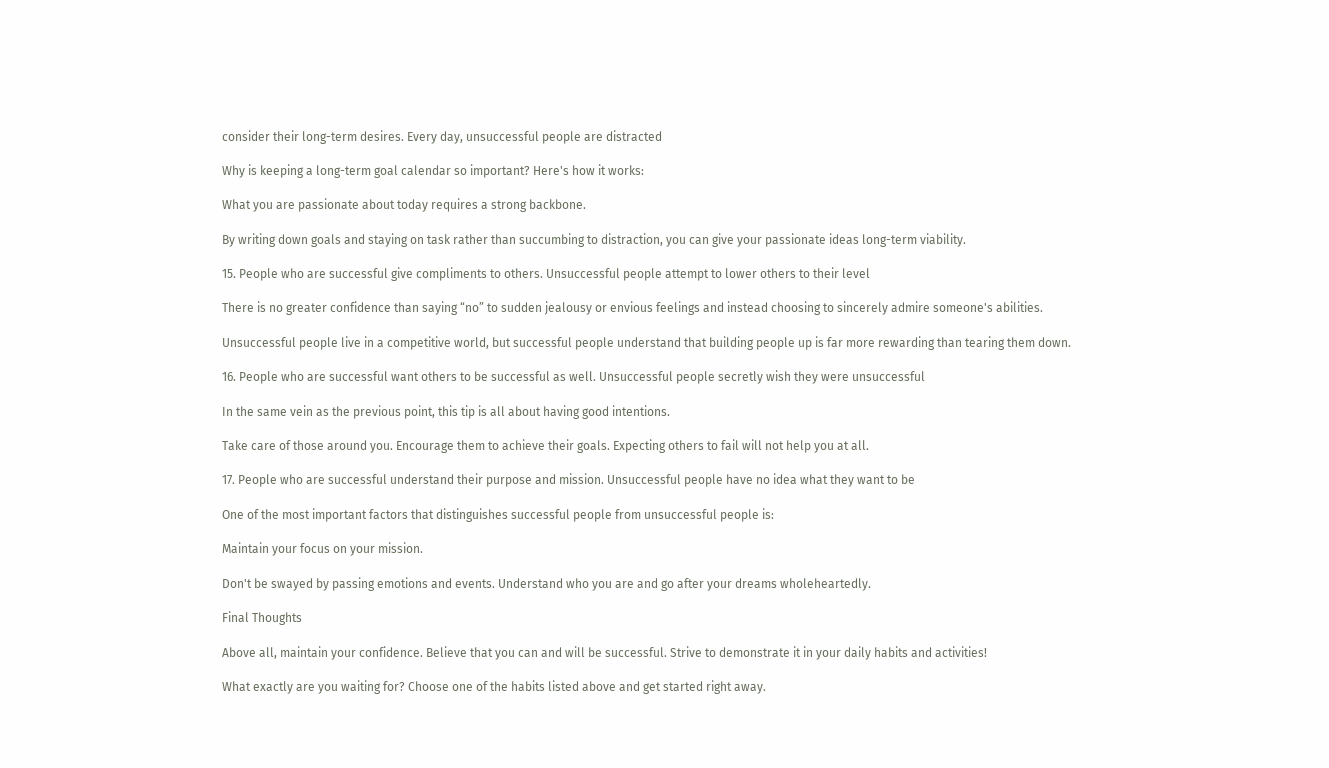consider their long-term desires. Every day, unsuccessful people are distracted

Why is keeping a long-term goal calendar so important? Here's how it works:

What you are passionate about today requires a strong backbone.

By writing down goals and staying on task rather than succumbing to distraction, you can give your passionate ideas long-term viability.

15. People who are successful give compliments to others. Unsuccessful people attempt to lower others to their level

There is no greater confidence than saying “no” to sudden jealousy or envious feelings and instead choosing to sincerely admire someone's abilities.

Unsuccessful people live in a competitive world, but successful people understand that building people up is far more rewarding than tearing them down.

16. People who are successful want others to be successful as well. Unsuccessful people secretly wish they were unsuccessful

In the same vein as the previous point, this tip is all about having good intentions.

Take care of those around you. Encourage them to achieve their goals. Expecting others to fail will not help you at all.

17. People who are successful understand their purpose and mission. Unsuccessful people have no idea what they want to be

One of the most important factors that distinguishes successful people from unsuccessful people is:

Maintain your focus on your mission.

Don't be swayed by passing emotions and events. Understand who you are and go after your dreams wholeheartedly.

Final Thoughts

Above all, maintain your confidence. Believe that you can and will be successful. Strive to demonstrate it in your daily habits and activities!

What exactly are you waiting for? Choose one of the habits listed above and get started right away.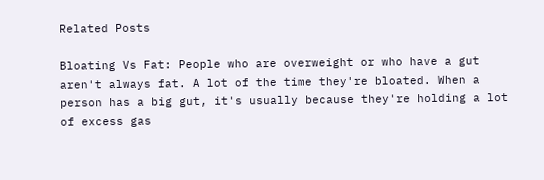Related Posts

Bloating Vs Fat: People who are overweight or who have a gut aren't always fat. A lot of the time they're bloated. When a person has a big gut, it's usually because they're holding a lot of excess gas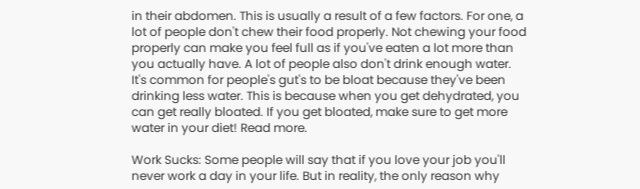in their abdomen. This is usually a result of a few factors. For one, a lot of people don't chew their food properly. Not chewing your food properly can make you feel full as if you've eaten a lot more than you actually have. A lot of people also don't drink enough water. It's common for people's gut's to be bloat because they've been drinking less water. This is because when you get dehydrated, you can get really bloated. If you get bloated, make sure to get more water in your diet! Read more.

Work Sucks: Some people will say that if you love your job you'll never work a day in your life. But in reality, the only reason why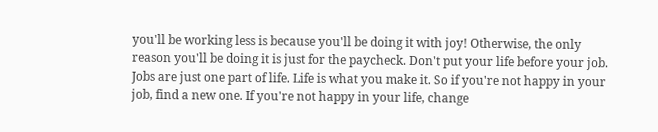you'll be working less is because you'll be doing it with joy! Otherwise, the only reason you'll be doing it is just for the paycheck. Don't put your life before your job. Jobs are just one part of life. Life is what you make it. So if you're not happy in your job, find a new one. If you're not happy in your life, change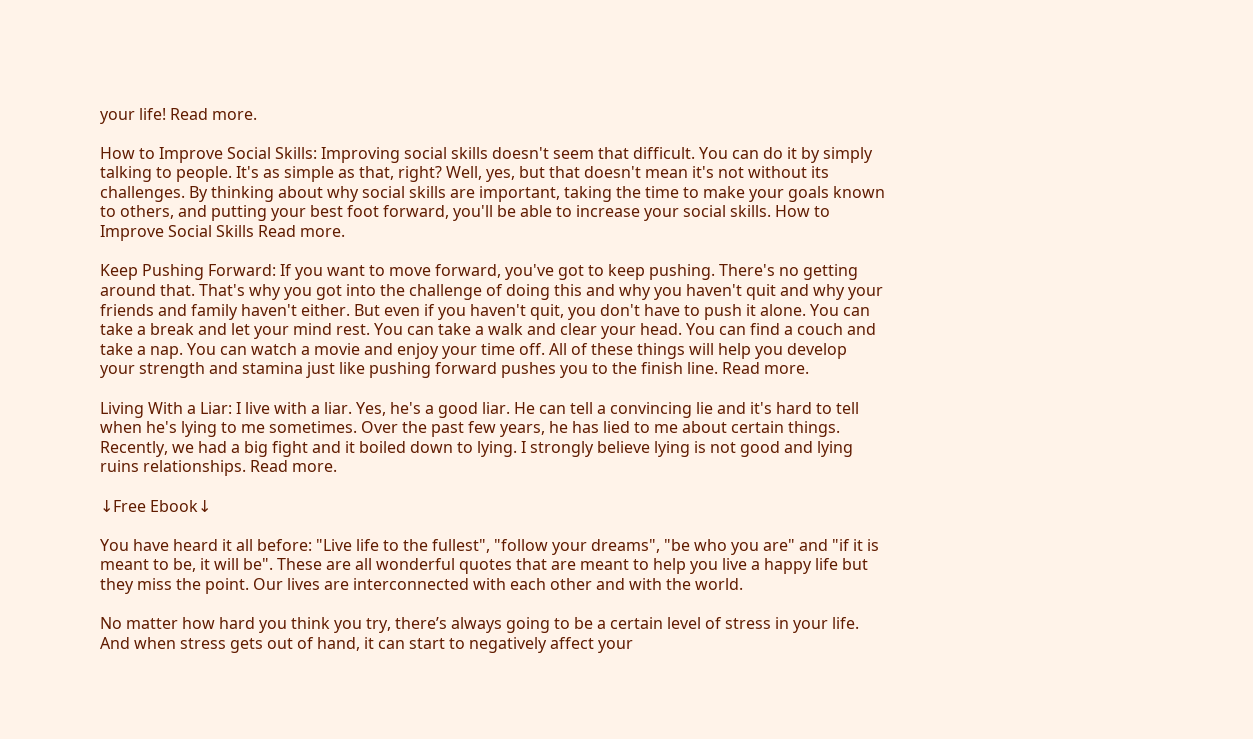your life! Read more.

How to Improve Social Skills: Improving social skills doesn't seem that difficult. You can do it by simply talking to people. It's as simple as that, right? Well, yes, but that doesn't mean it's not without its challenges. By thinking about why social skills are important, taking the time to make your goals known to others, and putting your best foot forward, you'll be able to increase your social skills. How to Improve Social Skills Read more.

Keep Pushing Forward: If you want to move forward, you've got to keep pushing. There's no getting around that. That's why you got into the challenge of doing this and why you haven't quit and why your friends and family haven't either. But even if you haven't quit, you don't have to push it alone. You can take a break and let your mind rest. You can take a walk and clear your head. You can find a couch and take a nap. You can watch a movie and enjoy your time off. All of these things will help you develop your strength and stamina just like pushing forward pushes you to the finish line. Read more.

Living With a Liar: I live with a liar. Yes, he's a good liar. He can tell a convincing lie and it's hard to tell when he's lying to me sometimes. Over the past few years, he has lied to me about certain things. Recently, we had a big fight and it boiled down to lying. I strongly believe lying is not good and lying ruins relationships. Read more.

↓Free Ebook↓

You have heard it all before: "Live life to the fullest", "follow your dreams", "be who you are" and "if it is meant to be, it will be". These are all wonderful quotes that are meant to help you live a happy life but they miss the point. Our lives are interconnected with each other and with the world.

No matter how hard you think you try, there’s always going to be a certain level of stress in your life. And when stress gets out of hand, it can start to negatively affect your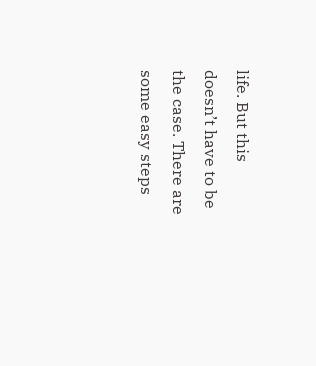life. But this doesn’t have to be the case. There are some easy steps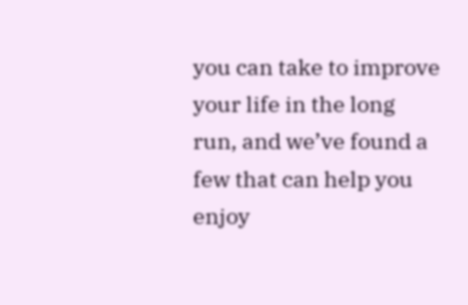you can take to improve your life in the long run, and we’ve found a few that can help you enjoy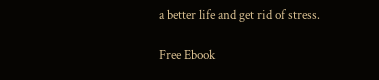a better life and get rid of stress.

Free Ebook